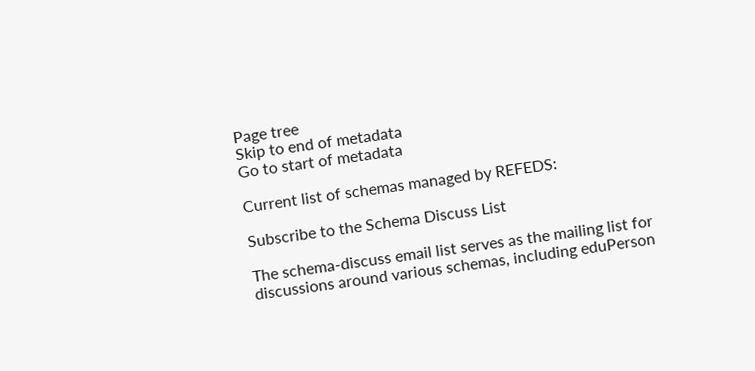Page tree
Skip to end of metadata
Go to start of metadata

Current list of schemas managed by REFEDS:

Subscribe to the Schema Discuss List

The schema-discuss email list serves as the mailing list for discussions around various schemas, including eduPerson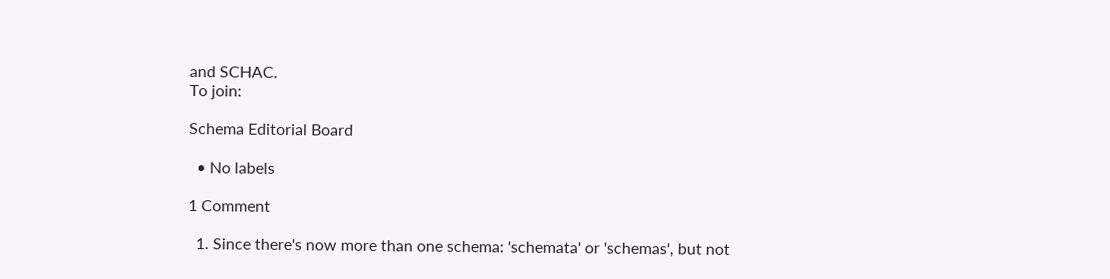and SCHAC.
To join:

Schema Editorial Board

  • No labels

1 Comment

  1. Since there's now more than one schema: 'schemata' or 'schemas', but not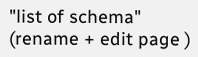"list of schema" (rename + edit page )